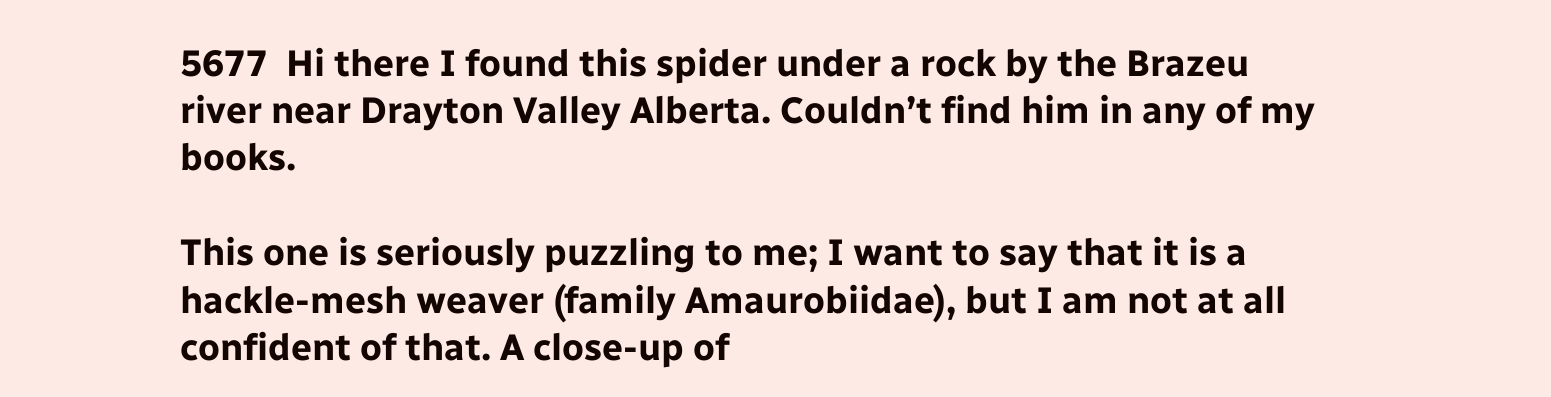5677  Hi there I found this spider under a rock by the Brazeu river near Drayton Valley Alberta. Couldn’t find him in any of my books.

This one is seriously puzzling to me; I want to say that it is a hackle-mesh weaver (family Amaurobiidae), but I am not at all confident of that. A close-up of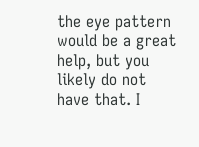the eye pattern would be a great help, but you likely do not have that. I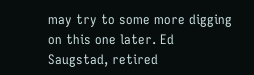may try to some more digging on this one later. Ed Saugstad, retired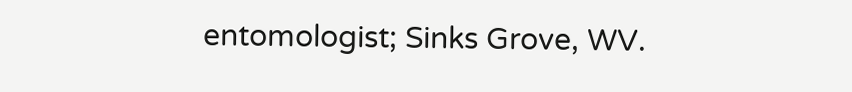entomologist; Sinks Grove, WV.